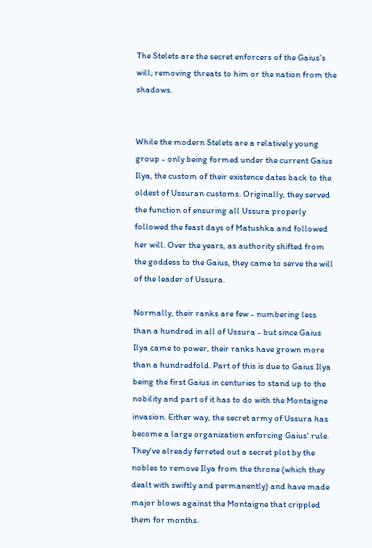The Stelets are the secret enforcers of the Gaius's will; removing threats to him or the nation from the shadows.


While the modern Stelets are a relatively young group - only being formed under the current Gaius Ilya, the custom of their existence dates back to the oldest of Ussuran customs. Originally, they served the function of ensuring all Ussura properly followed the feast days of Matushka and followed her will. Over the years, as authority shifted from the goddess to the Gaius, they came to serve the will of the leader of Ussura.

Normally, their ranks are few - numbering less than a hundred in all of Ussura - but since Gaius Ilya came to power, their ranks have grown more than a hundredfold. Part of this is due to Gaius Ilya being the first Gaius in centuries to stand up to the nobility and part of it has to do with the Montaigne invasion. Either way, the secret army of Ussura has become a large organization enforcing Gaius' rule. They've already ferreted out a secret plot by the nobles to remove Ilya from the throne (which they dealt with swiftly and permanently) and have made major blows against the Montaigne that crippled them for months.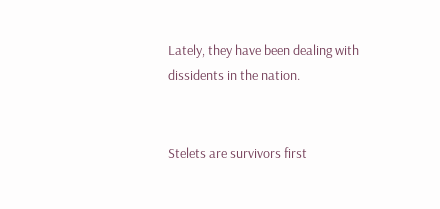Lately, they have been dealing with dissidents in the nation.


Stelets are survivors first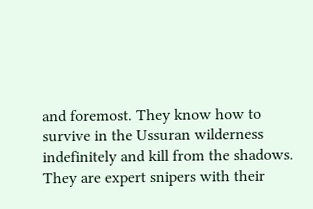and foremost. They know how to survive in the Ussuran wilderness indefinitely and kill from the shadows. They are expert snipers with their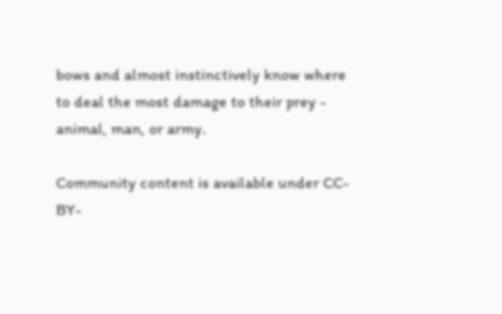bows and almost instinctively know where to deal the most damage to their prey - animal, man, or army.

Community content is available under CC-BY-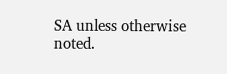SA unless otherwise noted.